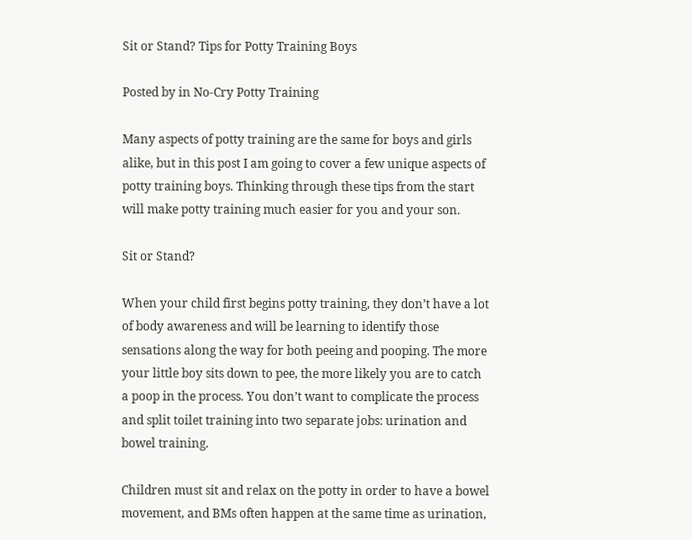Sit or Stand? Tips for Potty Training Boys

Posted by in No-Cry Potty Training

Many aspects of potty training are the same for boys and girls alike, but in this post I am going to cover a few unique aspects of potty training boys. Thinking through these tips from the start will make potty training much easier for you and your son.

Sit or Stand?

When your child first begins potty training, they don’t have a lot of body awareness and will be learning to identify those sensations along the way for both peeing and pooping. The more your little boy sits down to pee, the more likely you are to catch a poop in the process. You don’t want to complicate the process and split toilet training into two separate jobs: urination and bowel training.

Children must sit and relax on the potty in order to have a bowel movement, and BMs often happen at the same time as urination,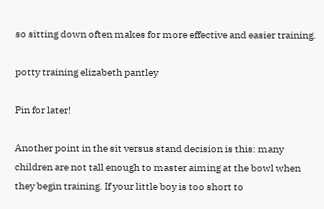so sitting down often makes for more effective and easier training.

potty training elizabeth pantley

Pin for later!

Another point in the sit versus stand decision is this: many children are not tall enough to master aiming at the bowl when they begin training. If your little boy is too short to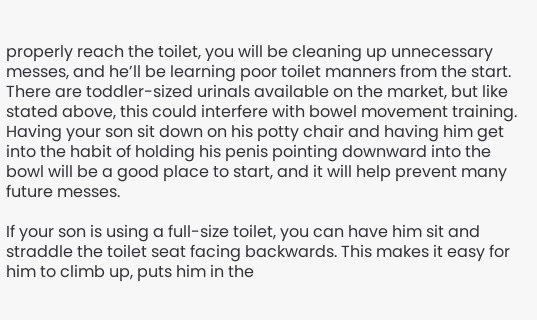properly reach the toilet, you will be cleaning up unnecessary messes, and he’ll be learning poor toilet manners from the start. There are toddler-sized urinals available on the market, but like stated above, this could interfere with bowel movement training. Having your son sit down on his potty chair and having him get into the habit of holding his penis pointing downward into the bowl will be a good place to start, and it will help prevent many future messes.

If your son is using a full-size toilet, you can have him sit and straddle the toilet seat facing backwards. This makes it easy for him to climb up, puts him in the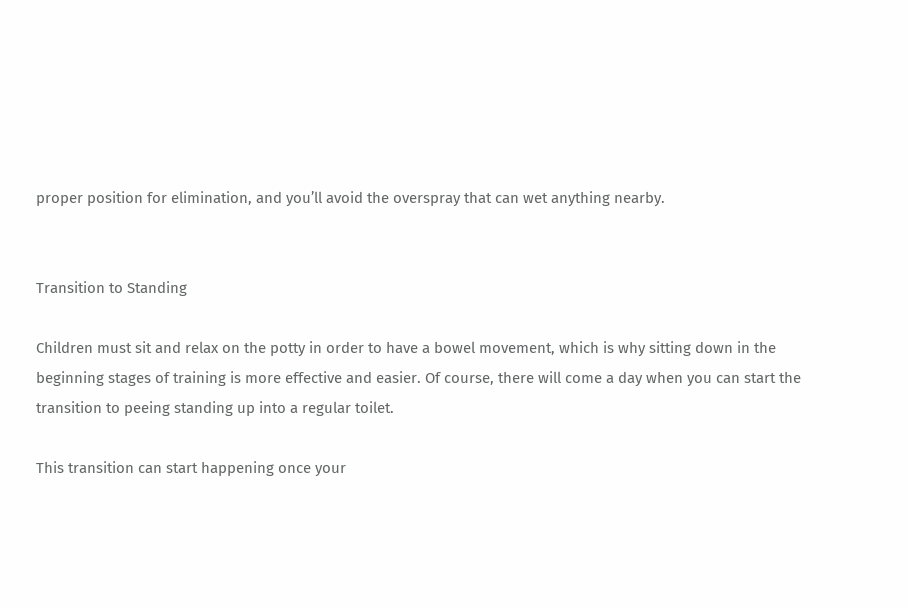proper position for elimination, and you’ll avoid the overspray that can wet anything nearby.


Transition to Standing

Children must sit and relax on the potty in order to have a bowel movement, which is why sitting down in the beginning stages of training is more effective and easier. Of course, there will come a day when you can start the transition to peeing standing up into a regular toilet.

This transition can start happening once your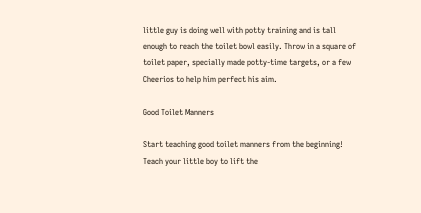little guy is doing well with potty training and is tall enough to reach the toilet bowl easily. Throw in a square of toilet paper, specially made potty-time targets, or a few Cheerios to help him perfect his aim.

Good Toilet Manners

Start teaching good toilet manners from the beginning! Teach your little boy to lift the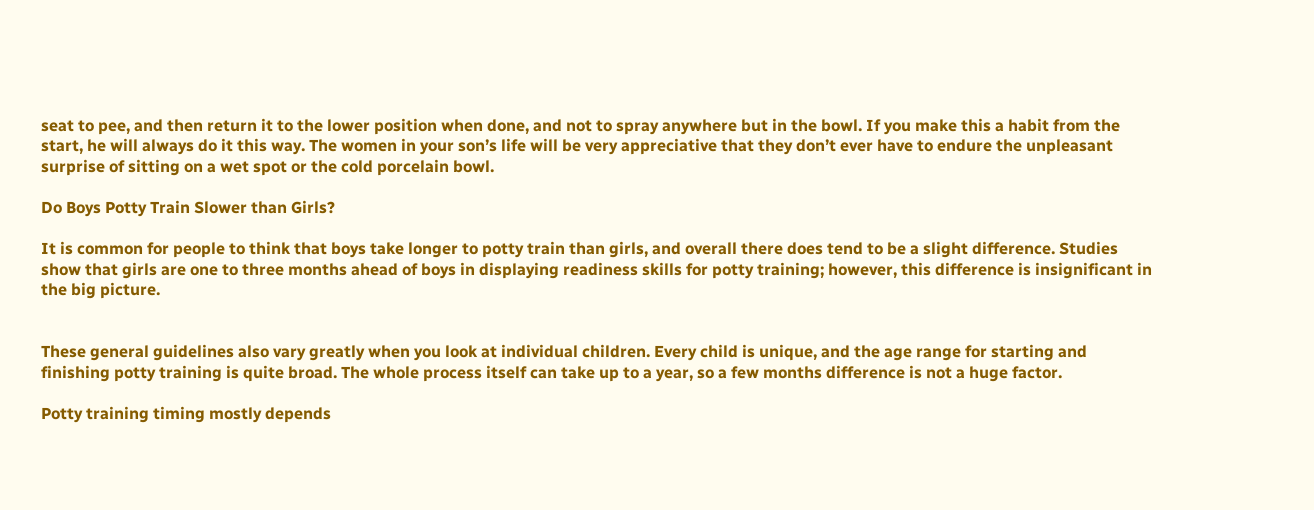seat to pee, and then return it to the lower position when done, and not to spray anywhere but in the bowl. If you make this a habit from the start, he will always do it this way. The women in your son’s life will be very appreciative that they don’t ever have to endure the unpleasant surprise of sitting on a wet spot or the cold porcelain bowl.

Do Boys Potty Train Slower than Girls?

It is common for people to think that boys take longer to potty train than girls, and overall there does tend to be a slight difference. Studies show that girls are one to three months ahead of boys in displaying readiness skills for potty training; however, this difference is insignificant in the big picture.


These general guidelines also vary greatly when you look at individual children. Every child is unique, and the age range for starting and finishing potty training is quite broad. The whole process itself can take up to a year, so a few months difference is not a huge factor.

Potty training timing mostly depends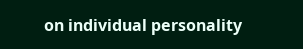on individual personality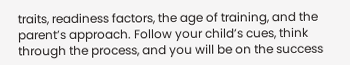traits, readiness factors, the age of training, and the parent’s approach. Follow your child’s cues, think through the process, and you will be on the success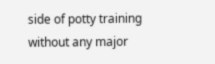side of potty training without any major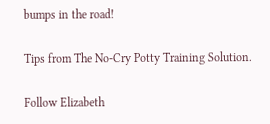bumps in the road!

Tips from The No-Cry Potty Training Solution.

Follow Elizabeth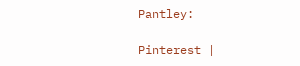Pantley:

Pinterest |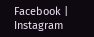Facebook | Instagram